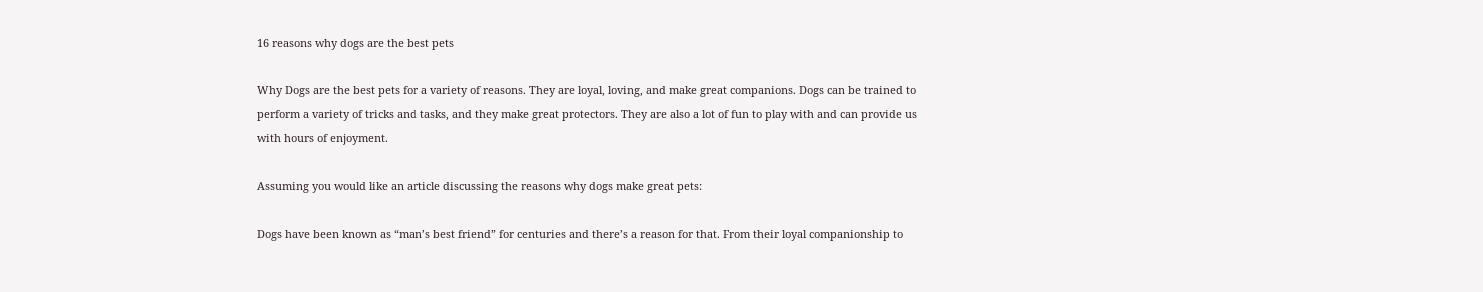16 reasons why dogs are the best pets

Why Dogs are the best pets for a variety of reasons. They are loyal, loving, and make great companions. Dogs can be trained to perform a variety of tricks and tasks, and they make great protectors. They are also a lot of fun to play with and can provide us with hours of enjoyment.

Assuming you would like an article discussing the reasons why dogs make great pets:

Dogs have been known as “man’s best friend” for centuries and there’s a reason for that. From their loyal companionship to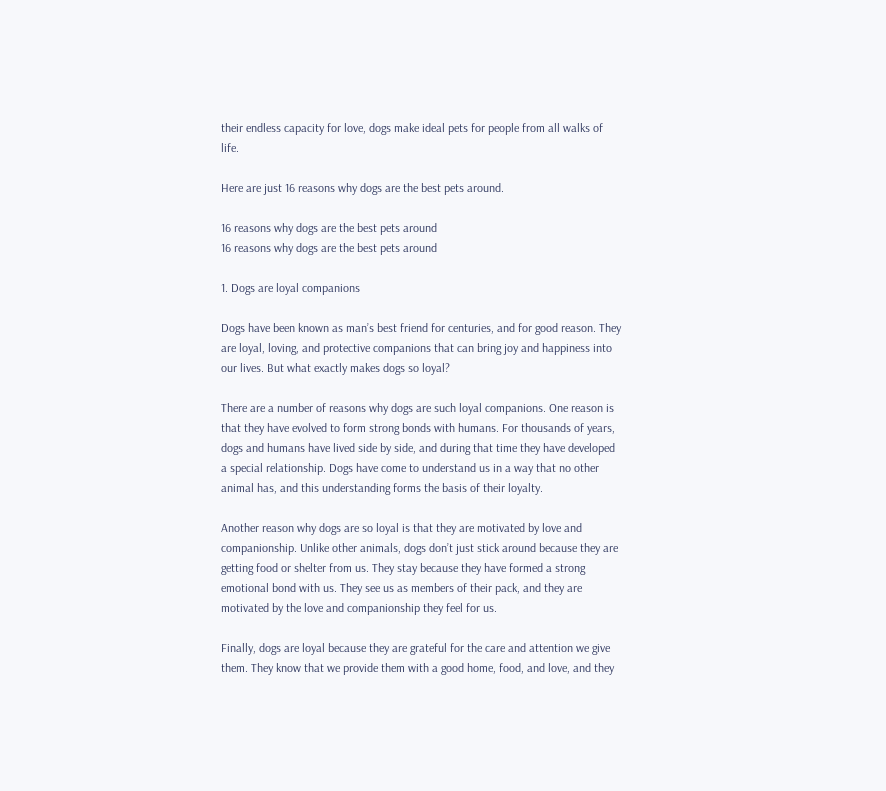their endless capacity for love, dogs make ideal pets for people from all walks of life.

Here are just 16 reasons why dogs are the best pets around.

16 reasons why dogs are the best pets around
16 reasons why dogs are the best pets around

1. Dogs are loyal companions

Dogs have been known as man’s best friend for centuries, and for good reason. They are loyal, loving, and protective companions that can bring joy and happiness into our lives. But what exactly makes dogs so loyal?

There are a number of reasons why dogs are such loyal companions. One reason is that they have evolved to form strong bonds with humans. For thousands of years, dogs and humans have lived side by side, and during that time they have developed a special relationship. Dogs have come to understand us in a way that no other animal has, and this understanding forms the basis of their loyalty.

Another reason why dogs are so loyal is that they are motivated by love and companionship. Unlike other animals, dogs don’t just stick around because they are getting food or shelter from us. They stay because they have formed a strong emotional bond with us. They see us as members of their pack, and they are motivated by the love and companionship they feel for us.

Finally, dogs are loyal because they are grateful for the care and attention we give them. They know that we provide them with a good home, food, and love, and they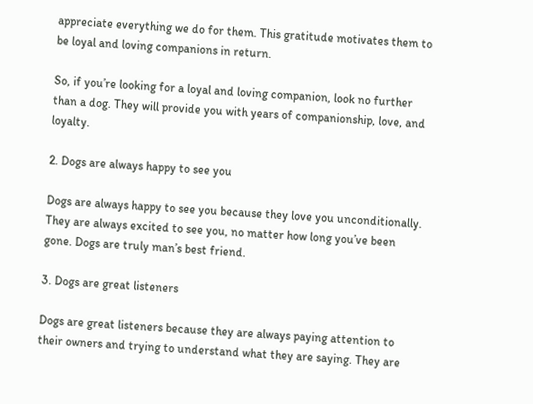appreciate everything we do for them. This gratitude motivates them to be loyal and loving companions in return.

So, if you’re looking for a loyal and loving companion, look no further than a dog. They will provide you with years of companionship, love, and loyalty.

2. Dogs are always happy to see you

Dogs are always happy to see you because they love you unconditionally. They are always excited to see you, no matter how long you’ve been gone. Dogs are truly man’s best friend.

3. Dogs are great listeners

Dogs are great listeners because they are always paying attention to their owners and trying to understand what they are saying. They are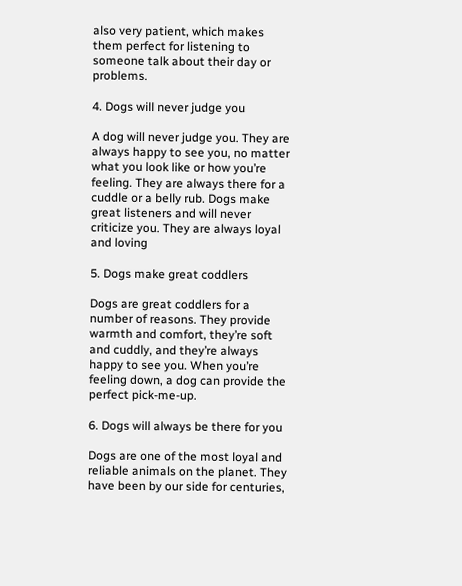also very patient, which makes them perfect for listening to someone talk about their day or problems.

4. Dogs will never judge you

A dog will never judge you. They are always happy to see you, no matter what you look like or how you’re feeling. They are always there for a cuddle or a belly rub. Dogs make great listeners and will never criticize you. They are always loyal and loving

5. Dogs make great coddlers

Dogs are great coddlers for a number of reasons. They provide warmth and comfort, they’re soft and cuddly, and they’re always happy to see you. When you’re feeling down, a dog can provide the perfect pick-me-up.

6. Dogs will always be there for you

Dogs are one of the most loyal and reliable animals on the planet. They have been by our side for centuries,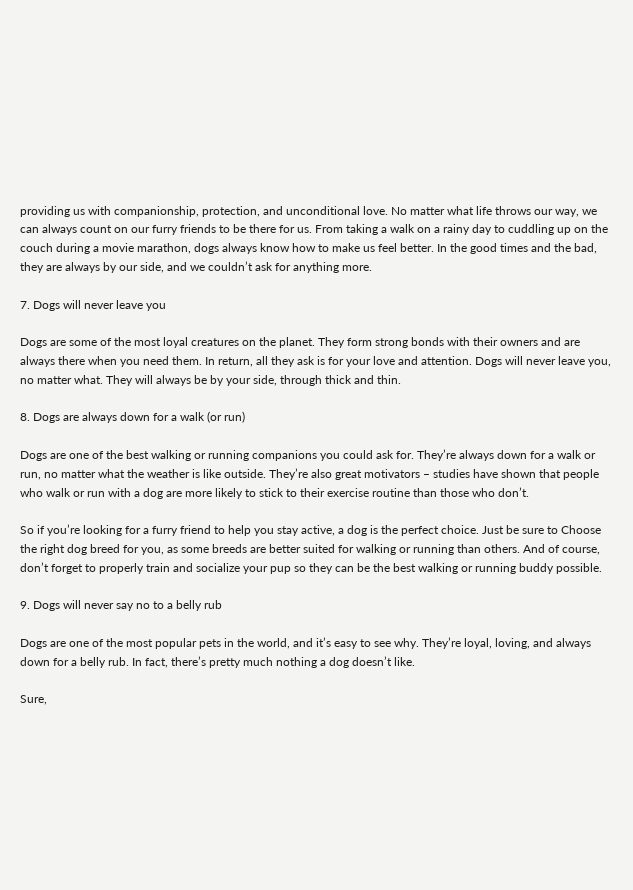providing us with companionship, protection, and unconditional love. No matter what life throws our way, we can always count on our furry friends to be there for us. From taking a walk on a rainy day to cuddling up on the couch during a movie marathon, dogs always know how to make us feel better. In the good times and the bad, they are always by our side, and we couldn’t ask for anything more.

7. Dogs will never leave you

Dogs are some of the most loyal creatures on the planet. They form strong bonds with their owners and are always there when you need them. In return, all they ask is for your love and attention. Dogs will never leave you, no matter what. They will always be by your side, through thick and thin.

8. Dogs are always down for a walk (or run)

Dogs are one of the best walking or running companions you could ask for. They’re always down for a walk or run, no matter what the weather is like outside. They’re also great motivators – studies have shown that people who walk or run with a dog are more likely to stick to their exercise routine than those who don’t.

So if you’re looking for a furry friend to help you stay active, a dog is the perfect choice. Just be sure to Choose the right dog breed for you, as some breeds are better suited for walking or running than others. And of course, don’t forget to properly train and socialize your pup so they can be the best walking or running buddy possible.

9. Dogs will never say no to a belly rub

Dogs are one of the most popular pets in the world, and it’s easy to see why. They’re loyal, loving, and always down for a belly rub. In fact, there’s pretty much nothing a dog doesn’t like.

Sure,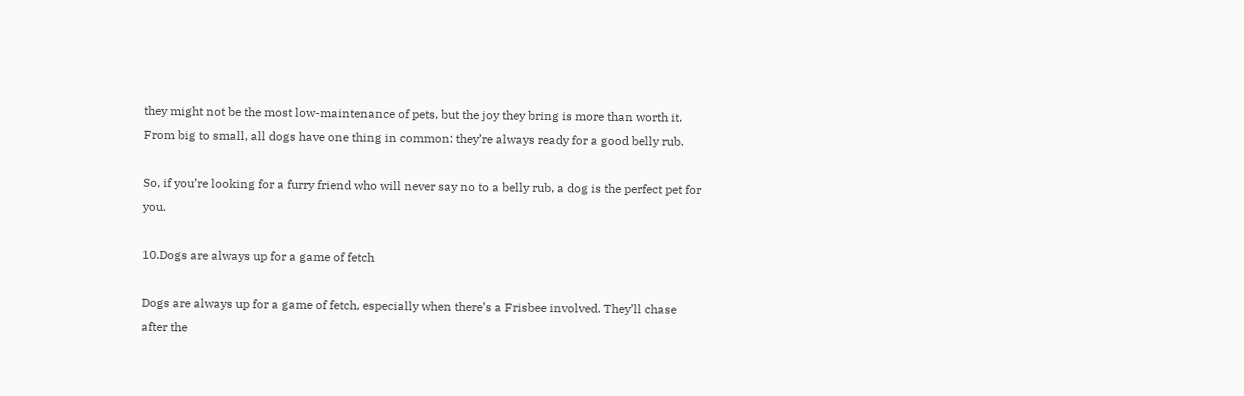they might not be the most low-maintenance of pets, but the joy they bring is more than worth it. From big to small, all dogs have one thing in common: they’re always ready for a good belly rub.

So, if you’re looking for a furry friend who will never say no to a belly rub, a dog is the perfect pet for you.

10.Dogs are always up for a game of fetch

Dogs are always up for a game of fetch, especially when there’s a Frisbee involved. They’ll chase after the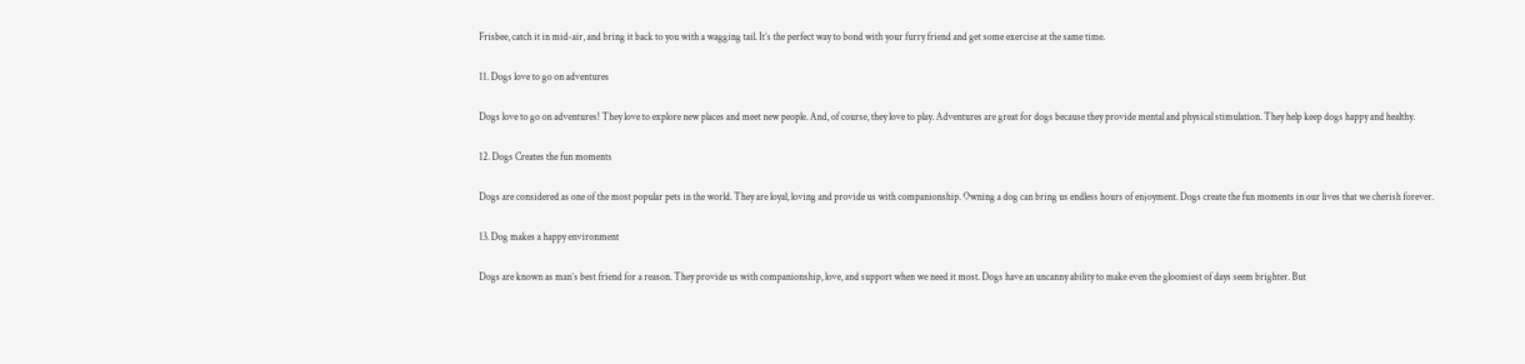Frisbee, catch it in mid-air, and bring it back to you with a wagging tail. It’s the perfect way to bond with your furry friend and get some exercise at the same time.

11. Dogs love to go on adventures

Dogs love to go on adventures! They love to explore new places and meet new people. And, of course, they love to play. Adventures are great for dogs because they provide mental and physical stimulation. They help keep dogs happy and healthy.

12. Dogs Creates the fun moments

Dogs are considered as one of the most popular pets in the world. They are loyal, loving and provide us with companionship. Owning a dog can bring us endless hours of enjoyment. Dogs create the fun moments in our lives that we cherish forever.

13. Dog makes a happy environment

Dogs are known as man’s best friend for a reason. They provide us with companionship, love, and support when we need it most. Dogs have an uncanny ability to make even the gloomiest of days seem brighter. But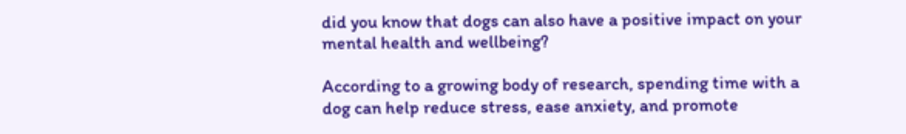did you know that dogs can also have a positive impact on your mental health and wellbeing?

According to a growing body of research, spending time with a dog can help reduce stress, ease anxiety, and promote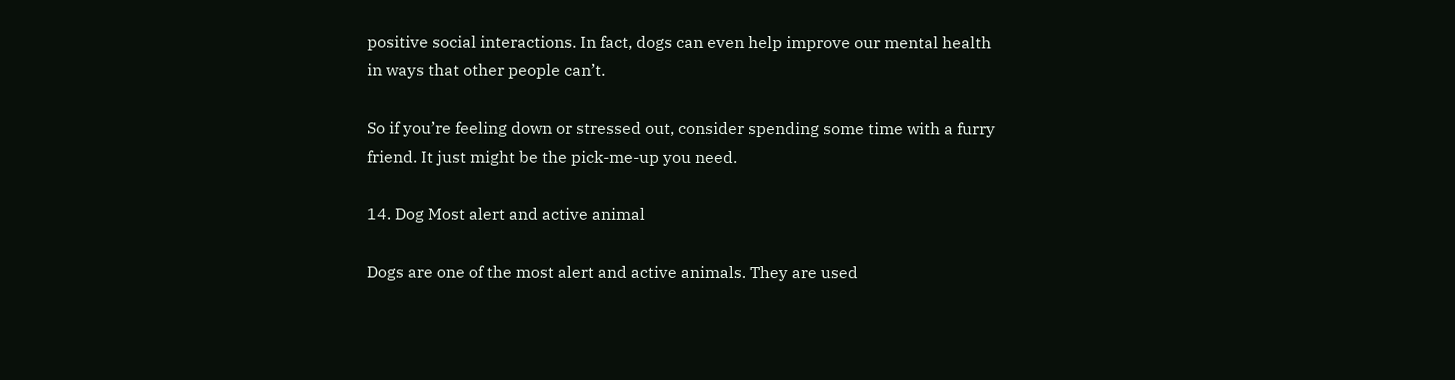positive social interactions. In fact, dogs can even help improve our mental health in ways that other people can’t.

So if you’re feeling down or stressed out, consider spending some time with a furry friend. It just might be the pick-me-up you need.

14. Dog Most alert and active animal

Dogs are one of the most alert and active animals. They are used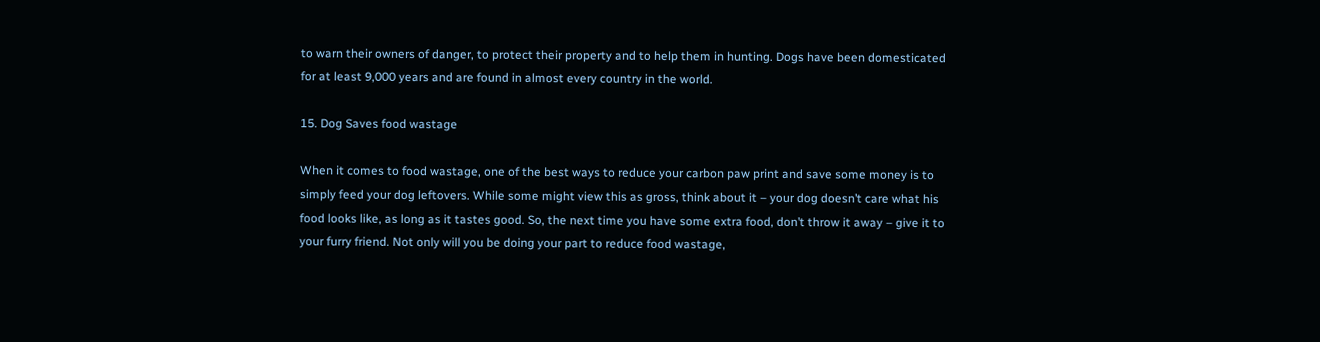to warn their owners of danger, to protect their property and to help them in hunting. Dogs have been domesticated for at least 9,000 years and are found in almost every country in the world.

15. Dog Saves food wastage

When it comes to food wastage, one of the best ways to reduce your carbon paw print and save some money is to simply feed your dog leftovers. While some might view this as gross, think about it – your dog doesn’t care what his food looks like, as long as it tastes good. So, the next time you have some extra food, don’t throw it away – give it to your furry friend. Not only will you be doing your part to reduce food wastage,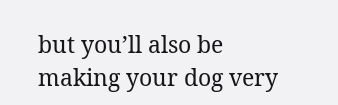but you’ll also be making your dog very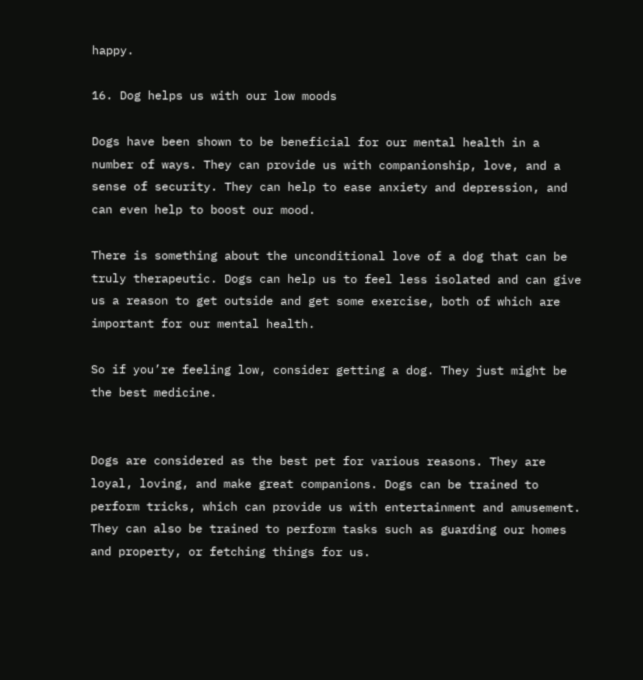happy.

16. Dog helps us with our low moods

Dogs have been shown to be beneficial for our mental health in a number of ways. They can provide us with companionship, love, and a sense of security. They can help to ease anxiety and depression, and can even help to boost our mood.

There is something about the unconditional love of a dog that can be truly therapeutic. Dogs can help us to feel less isolated and can give us a reason to get outside and get some exercise, both of which are important for our mental health.

So if you’re feeling low, consider getting a dog. They just might be the best medicine.


Dogs are considered as the best pet for various reasons. They are loyal, loving, and make great companions. Dogs can be trained to perform tricks, which can provide us with entertainment and amusement. They can also be trained to perform tasks such as guarding our homes and property, or fetching things for us.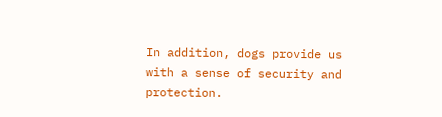In addition, dogs provide us with a sense of security and protection.